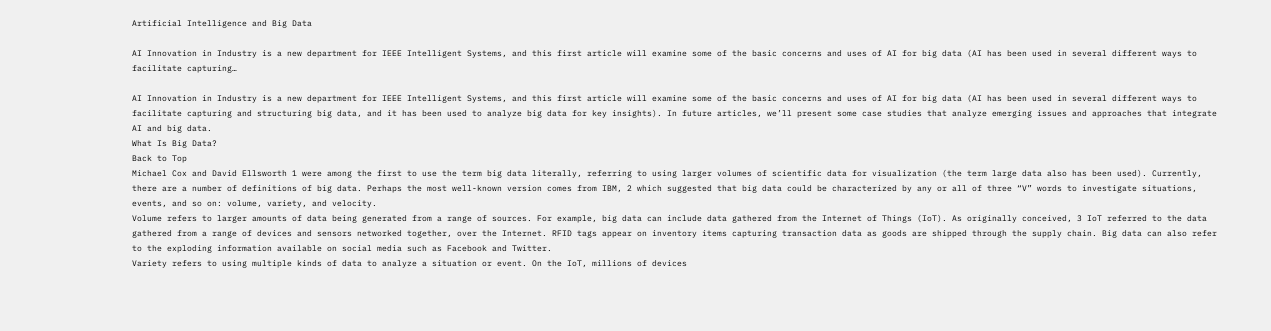Artificial Intelligence and Big Data

AI Innovation in Industry is a new department for IEEE Intelligent Systems, and this first article will examine some of the basic concerns and uses of AI for big data (AI has been used in several different ways to facilitate capturing…

AI Innovation in Industry is a new department for IEEE Intelligent Systems, and this first article will examine some of the basic concerns and uses of AI for big data (AI has been used in several different ways to facilitate capturing and structuring big data, and it has been used to analyze big data for key insights). In future articles, we’ll present some case studies that analyze emerging issues and approaches that integrate AI and big data.
What Is Big Data?
Back to Top
Michael Cox and David Ellsworth 1 were among the first to use the term big data literally, referring to using larger volumes of scientific data for visualization (the term large data also has been used). Currently, there are a number of definitions of big data. Perhaps the most well-known version comes from IBM, 2 which suggested that big data could be characterized by any or all of three “V” words to investigate situations, events, and so on: volume, variety, and velocity.
Volume refers to larger amounts of data being generated from a range of sources. For example, big data can include data gathered from the Internet of Things (IoT). As originally conceived, 3 IoT referred to the data gathered from a range of devices and sensors networked together, over the Internet. RFID tags appear on inventory items capturing transaction data as goods are shipped through the supply chain. Big data can also refer to the exploding information available on social media such as Facebook and Twitter.
Variety refers to using multiple kinds of data to analyze a situation or event. On the IoT, millions of devices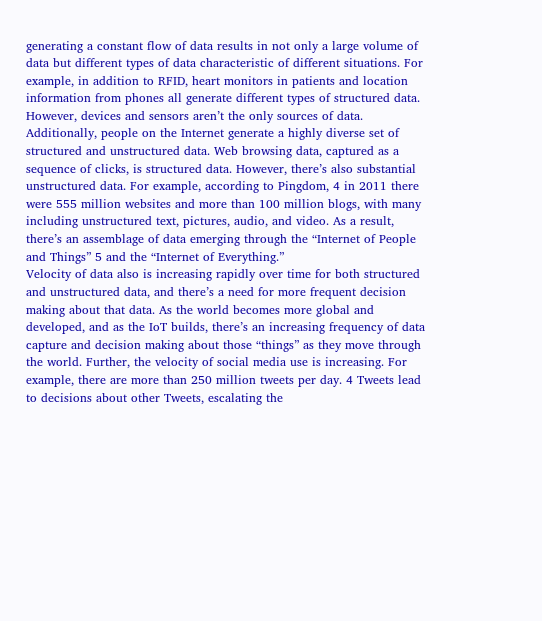generating a constant flow of data results in not only a large volume of data but different types of data characteristic of different situations. For example, in addition to RFID, heart monitors in patients and location information from phones all generate different types of structured data. However, devices and sensors aren’t the only sources of data. Additionally, people on the Internet generate a highly diverse set of structured and unstructured data. Web browsing data, captured as a sequence of clicks, is structured data. However, there’s also substantial unstructured data. For example, according to Pingdom, 4 in 2011 there were 555 million websites and more than 100 million blogs, with many including unstructured text, pictures, audio, and video. As a result, there’s an assemblage of data emerging through the “Internet of People and Things” 5 and the “Internet of Everything.”
Velocity of data also is increasing rapidly over time for both structured and unstructured data, and there’s a need for more frequent decision making about that data. As the world becomes more global and developed, and as the IoT builds, there’s an increasing frequency of data capture and decision making about those “things” as they move through the world. Further, the velocity of social media use is increasing. For example, there are more than 250 million tweets per day. 4 Tweets lead to decisions about other Tweets, escalating the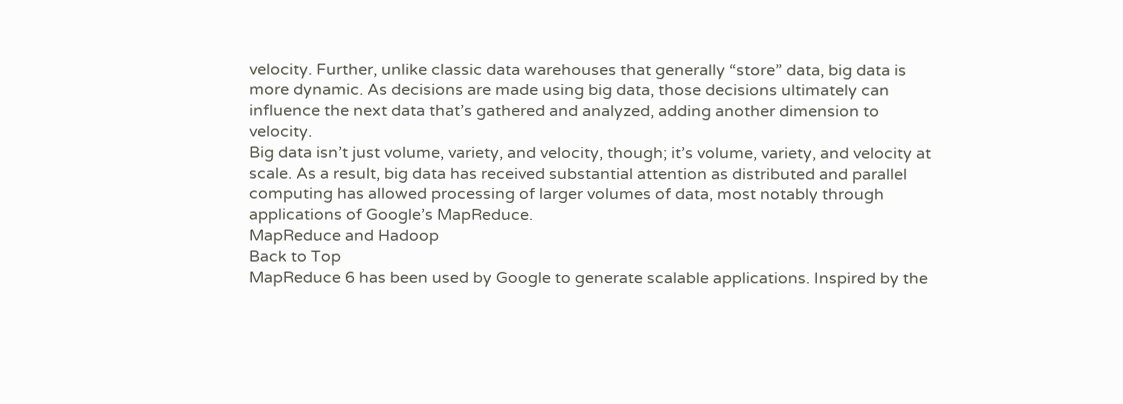velocity. Further, unlike classic data warehouses that generally “store” data, big data is more dynamic. As decisions are made using big data, those decisions ultimately can influence the next data that’s gathered and analyzed, adding another dimension to velocity.
Big data isn’t just volume, variety, and velocity, though; it’s volume, variety, and velocity at scale. As a result, big data has received substantial attention as distributed and parallel computing has allowed processing of larger volumes of data, most notably through applications of Google’s MapReduce.
MapReduce and Hadoop
Back to Top
MapReduce 6 has been used by Google to generate scalable applications. Inspired by the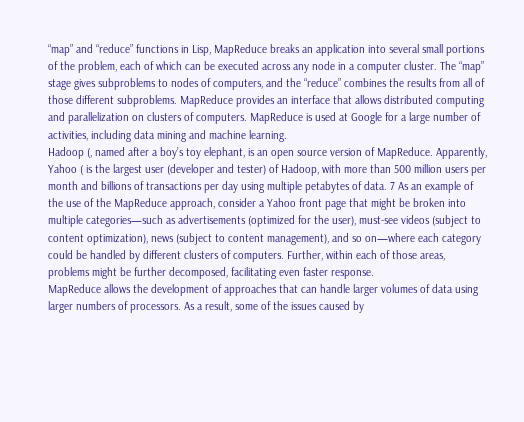“map” and “reduce” functions in Lisp, MapReduce breaks an application into several small portions of the problem, each of which can be executed across any node in a computer cluster. The “map” stage gives subproblems to nodes of computers, and the “reduce” combines the results from all of those different subproblems. MapReduce provides an interface that allows distributed computing and parallelization on clusters of computers. MapReduce is used at Google for a large number of activities, including data mining and machine learning.
Hadoop (, named after a boy’s toy elephant, is an open source version of MapReduce. Apparently, Yahoo ( is the largest user (developer and tester) of Hadoop, with more than 500 million users per month and billions of transactions per day using multiple petabytes of data. 7 As an example of the use of the MapReduce approach, consider a Yahoo front page that might be broken into multiple categories—such as advertisements (optimized for the user), must-see videos (subject to content optimization), news (subject to content management), and so on—where each category could be handled by different clusters of computers. Further, within each of those areas, problems might be further decomposed, facilitating even faster response.
MapReduce allows the development of approaches that can handle larger volumes of data using larger numbers of processors. As a result, some of the issues caused by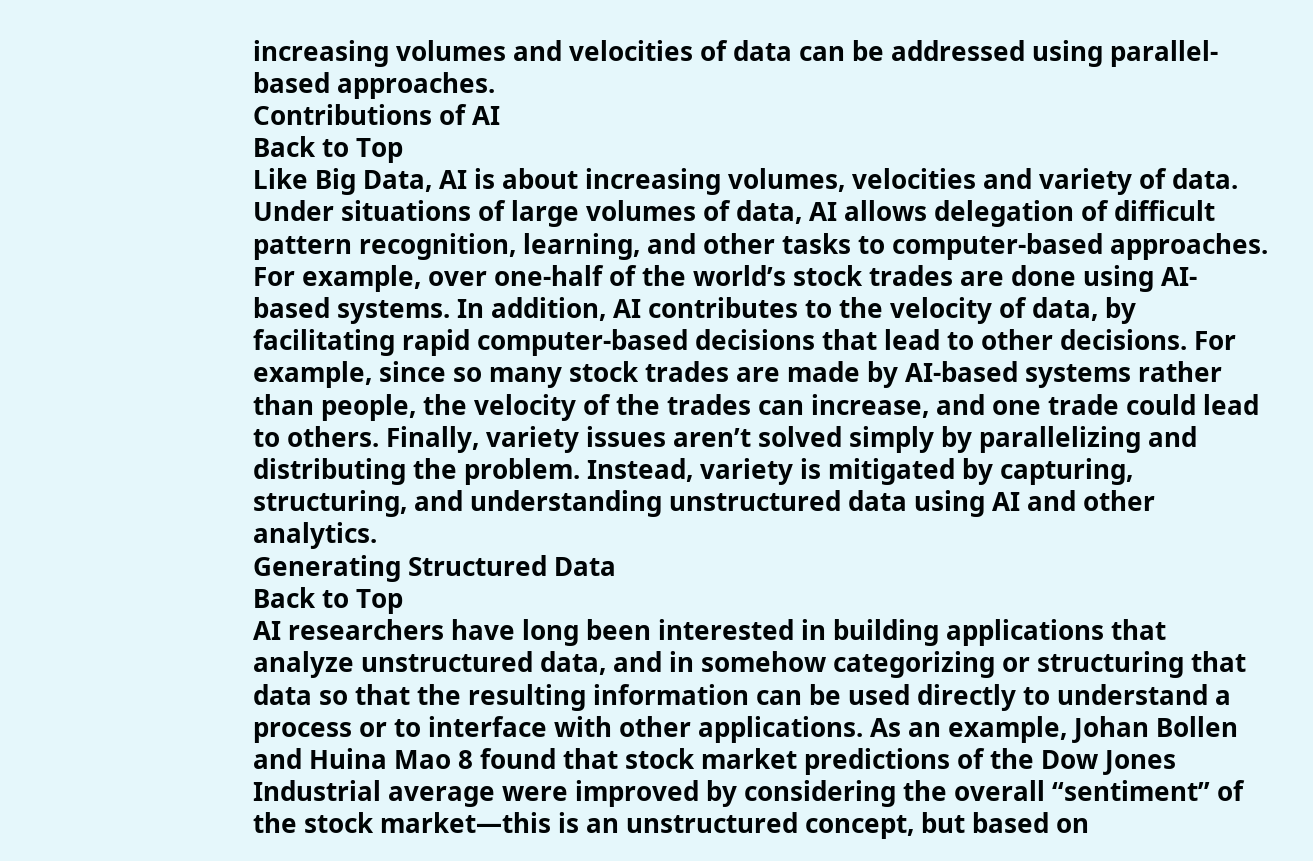increasing volumes and velocities of data can be addressed using parallel-based approaches.
Contributions of AI
Back to Top
Like Big Data, AI is about increasing volumes, velocities and variety of data. Under situations of large volumes of data, AI allows delegation of difficult pattern recognition, learning, and other tasks to computer-based approaches. For example, over one-half of the world’s stock trades are done using AI-based systems. In addition, AI contributes to the velocity of data, by facilitating rapid computer-based decisions that lead to other decisions. For example, since so many stock trades are made by AI-based systems rather than people, the velocity of the trades can increase, and one trade could lead to others. Finally, variety issues aren’t solved simply by parallelizing and distributing the problem. Instead, variety is mitigated by capturing, structuring, and understanding unstructured data using AI and other analytics.
Generating Structured Data
Back to Top
AI researchers have long been interested in building applications that analyze unstructured data, and in somehow categorizing or structuring that data so that the resulting information can be used directly to understand a process or to interface with other applications. As an example, Johan Bollen and Huina Mao 8 found that stock market predictions of the Dow Jones Industrial average were improved by considering the overall “sentiment” of the stock market—this is an unstructured concept, but based on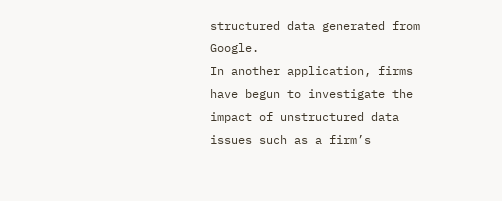structured data generated from Google.
In another application, firms have begun to investigate the impact of unstructured data issues such as a firm’s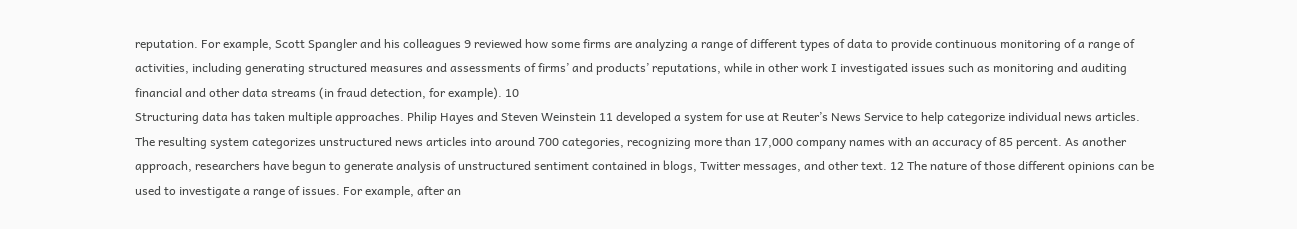reputation. For example, Scott Spangler and his colleagues 9 reviewed how some firms are analyzing a range of different types of data to provide continuous monitoring of a range of activities, including generating structured measures and assessments of firms’ and products’ reputations, while in other work I investigated issues such as monitoring and auditing financial and other data streams (in fraud detection, for example). 10
Structuring data has taken multiple approaches. Philip Hayes and Steven Weinstein 11 developed a system for use at Reuter’s News Service to help categorize individual news articles. The resulting system categorizes unstructured news articles into around 700 categories, recognizing more than 17,000 company names with an accuracy of 85 percent. As another approach, researchers have begun to generate analysis of unstructured sentiment contained in blogs, Twitter messages, and other text. 12 The nature of those different opinions can be used to investigate a range of issues. For example, after an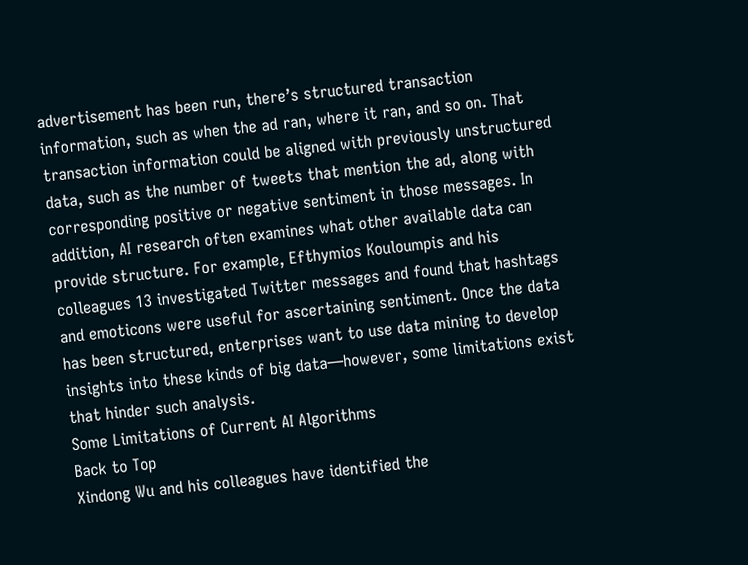advertisement has been run, there’s structured transaction information, such as when the ad ran, where it ran, and so on. That transaction information could be aligned with previously unstructured data, such as the number of tweets that mention the ad, along with corresponding positive or negative sentiment in those messages. In addition, AI research often examines what other available data can provide structure. For example, Efthymios Kouloumpis and his colleagues 13 investigated Twitter messages and found that hashtags and emoticons were useful for ascertaining sentiment. Once the data has been structured, enterprises want to use data mining to develop insights into these kinds of big data—however, some limitations exist that hinder such analysis.
Some Limitations of Current AI Algorithms
Back to Top
Xindong Wu and his colleagues have identified the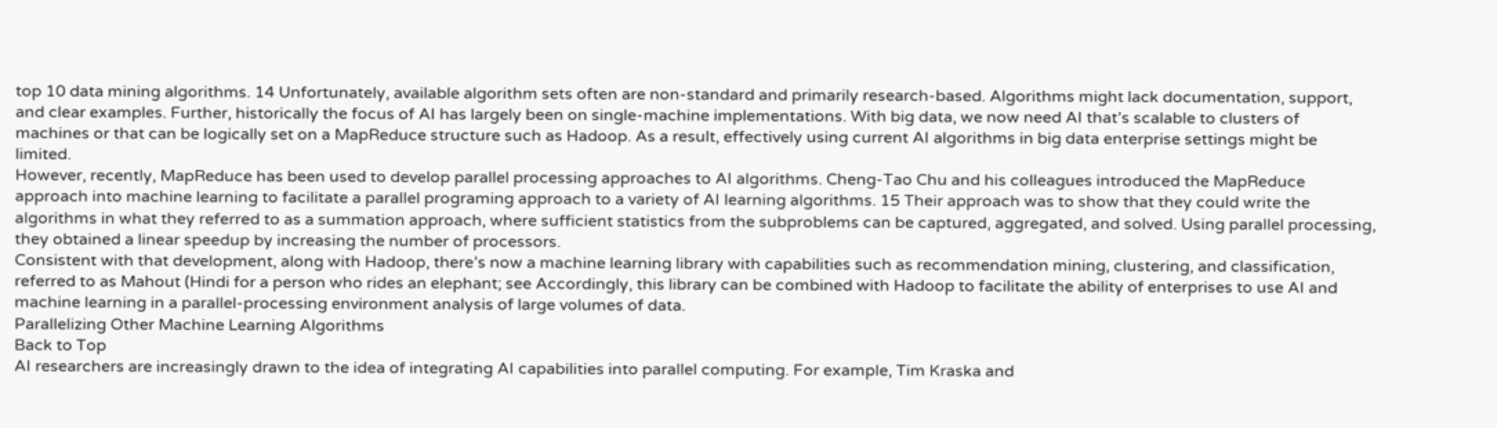top 10 data mining algorithms. 14 Unfortunately, available algorithm sets often are non-standard and primarily research-based. Algorithms might lack documentation, support, and clear examples. Further, historically the focus of AI has largely been on single-machine implementations. With big data, we now need AI that’s scalable to clusters of machines or that can be logically set on a MapReduce structure such as Hadoop. As a result, effectively using current AI algorithms in big data enterprise settings might be limited.
However, recently, MapReduce has been used to develop parallel processing approaches to AI algorithms. Cheng-Tao Chu and his colleagues introduced the MapReduce approach into machine learning to facilitate a parallel programing approach to a variety of AI learning algorithms. 15 Their approach was to show that they could write the algorithms in what they referred to as a summation approach, where sufficient statistics from the subproblems can be captured, aggregated, and solved. Using parallel processing, they obtained a linear speedup by increasing the number of processors.
Consistent with that development, along with Hadoop, there’s now a machine learning library with capabilities such as recommendation mining, clustering, and classification, referred to as Mahout (Hindi for a person who rides an elephant; see Accordingly, this library can be combined with Hadoop to facilitate the ability of enterprises to use AI and machine learning in a parallel-processing environment analysis of large volumes of data.
Parallelizing Other Machine Learning Algorithms
Back to Top
AI researchers are increasingly drawn to the idea of integrating AI capabilities into parallel computing. For example, Tim Kraska and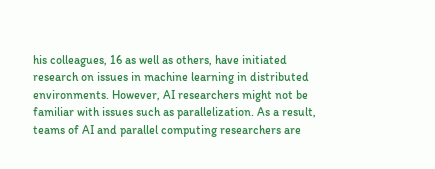his colleagues, 16 as well as others, have initiated research on issues in machine learning in distributed environments. However, AI researchers might not be familiar with issues such as parallelization. As a result, teams of AI and parallel computing researchers are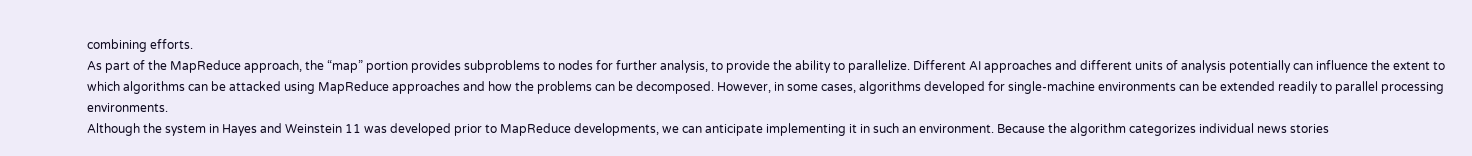combining efforts.
As part of the MapReduce approach, the “map” portion provides subproblems to nodes for further analysis, to provide the ability to parallelize. Different AI approaches and different units of analysis potentially can influence the extent to which algorithms can be attacked using MapReduce approaches and how the problems can be decomposed. However, in some cases, algorithms developed for single-machine environments can be extended readily to parallel processing environments.
Although the system in Hayes and Weinstein 11 was developed prior to MapReduce developments, we can anticipate implementing it in such an environment. Because the algorithm categorizes individual news stories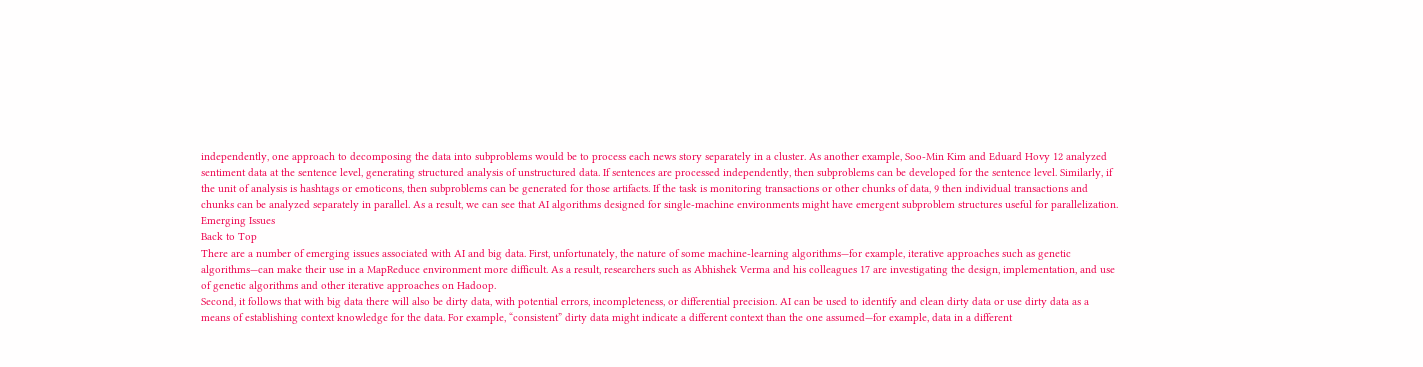independently, one approach to decomposing the data into subproblems would be to process each news story separately in a cluster. As another example, Soo-Min Kim and Eduard Hovy 12 analyzed sentiment data at the sentence level, generating structured analysis of unstructured data. If sentences are processed independently, then subproblems can be developed for the sentence level. Similarly, if the unit of analysis is hashtags or emoticons, then subproblems can be generated for those artifacts. If the task is monitoring transactions or other chunks of data, 9 then individual transactions and chunks can be analyzed separately in parallel. As a result, we can see that AI algorithms designed for single-machine environments might have emergent subproblem structures useful for parallelization.
Emerging Issues
Back to Top
There are a number of emerging issues associated with AI and big data. First, unfortunately, the nature of some machine-learning algorithms—for example, iterative approaches such as genetic algorithms—can make their use in a MapReduce environment more difficult. As a result, researchers such as Abhishek Verma and his colleagues 17 are investigating the design, implementation, and use of genetic algorithms and other iterative approaches on Hadoop.
Second, it follows that with big data there will also be dirty data, with potential errors, incompleteness, or differential precision. AI can be used to identify and clean dirty data or use dirty data as a means of establishing context knowledge for the data. For example, “consistent” dirty data might indicate a different context than the one assumed—for example, data in a different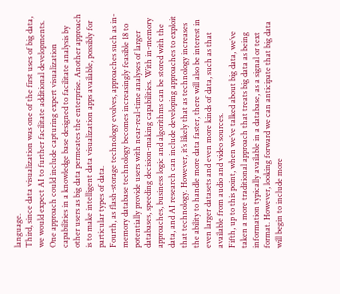language.
Third, since data visualization was one of the first uses of big data, we would expect AI to further facilitate additional developments. One approach could include capturing expert visualization capabilities in a knowledge base designed to facilitate analysis by other users as big data permeates the enterprise. Another approach is to make intelligent data visualization apps available, possibly for particular types of data.
Fourth, as flash-storage technology evolves, approaches such as in-memory database technology becomes increasingly feasible 18 to potentially provide users with near-real-time analyses of larger databases, speeding decision-making capabilities. With in-memory approaches, business logic and algorithms can be stored with the data, and AI research can include developing approaches to exploit that technology. However, it’s likely that as technology increases the ability to handle more data faster, there will also be interest in even larger datasets and even more kinds of data, such as that available from audio and video sources.
Fifth, up to this point, when we’ve talked about big data, we’ve taken a more traditional approach that treats big data as being information typically available in a database, as a signal or text format. However, looking forward we can anticipate that big data will begin to include more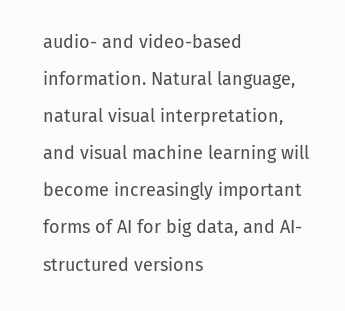audio- and video-based information. Natural language, natural visual interpretation, and visual machine learning will become increasingly important forms of AI for big data, and AI-structured versions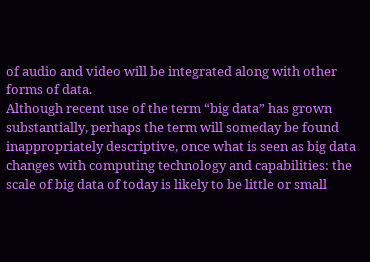of audio and video will be integrated along with other forms of data.
Although recent use of the term “big data” has grown substantially, perhaps the term will someday be found inappropriately descriptive, once what is seen as big data changes with computing technology and capabilities: the scale of big data of today is likely to be little or small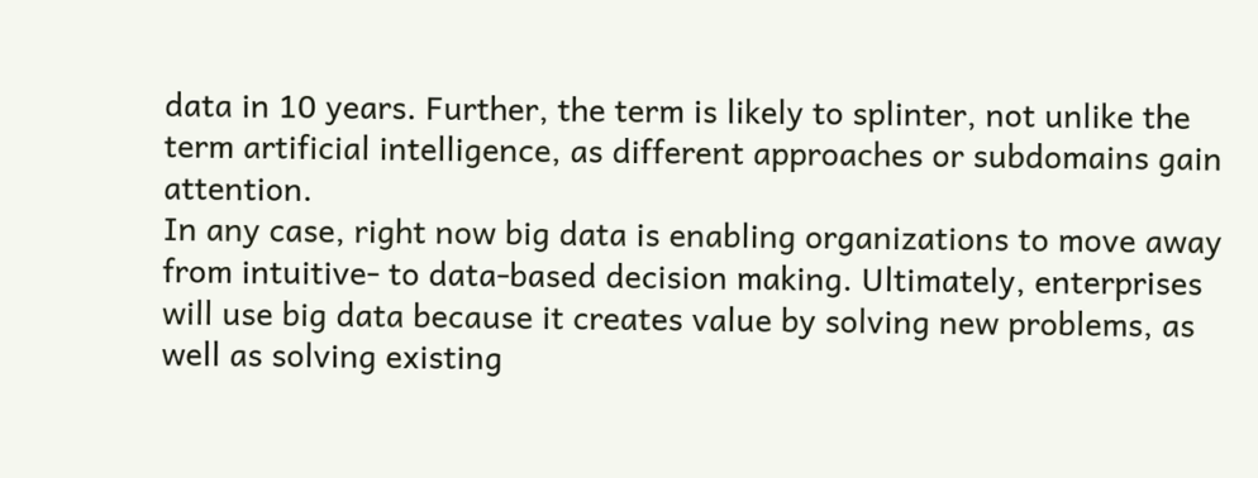data in 10 years. Further, the term is likely to splinter, not unlike the term artificial intelligence, as different approaches or subdomains gain attention.
In any case, right now big data is enabling organizations to move away from intuitive- to data-based decision making. Ultimately, enterprises will use big data because it creates value by solving new problems, as well as solving existing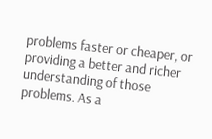problems faster or cheaper, or providing a better and richer understanding of those problems. As a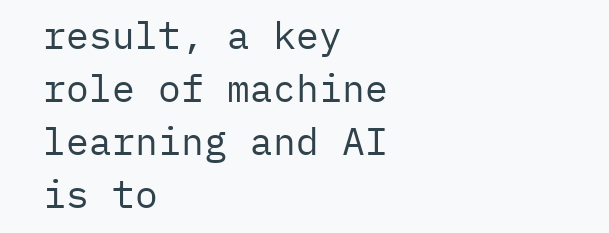result, a key role of machine learning and AI is to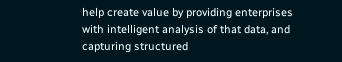help create value by providing enterprises with intelligent analysis of that data, and capturing structured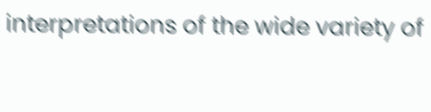interpretations of the wide variety of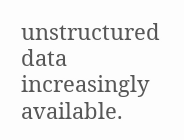unstructured data increasingly available.